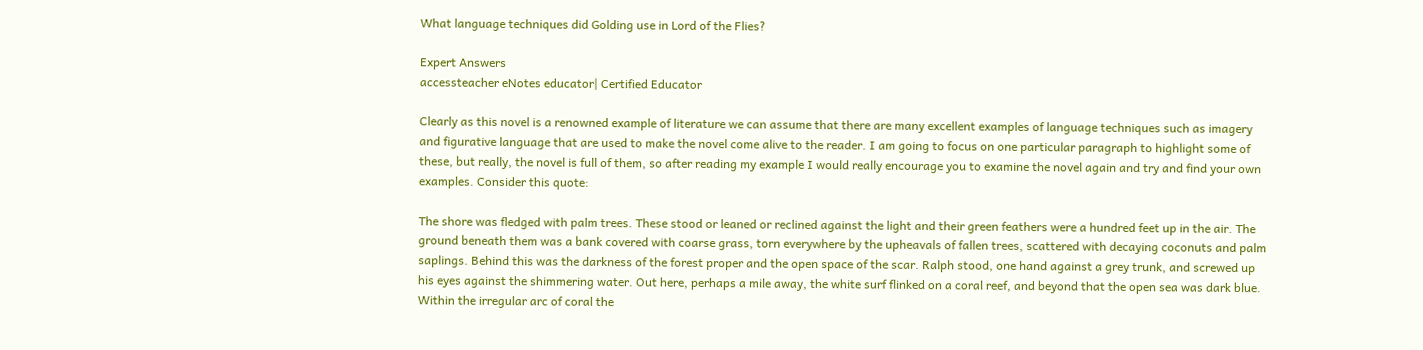What language techniques did Golding use in Lord of the Flies?

Expert Answers
accessteacher eNotes educator| Certified Educator

Clearly as this novel is a renowned example of literature we can assume that there are many excellent examples of language techniques such as imagery and figurative language that are used to make the novel come alive to the reader. I am going to focus on one particular paragraph to highlight some of these, but really, the novel is full of them, so after reading my example I would really encourage you to examine the novel again and try and find your own examples. Consider this quote:

The shore was fledged with palm trees. These stood or leaned or reclined against the light and their green feathers were a hundred feet up in the air. The ground beneath them was a bank covered with coarse grass, torn everywhere by the upheavals of fallen trees, scattered with decaying coconuts and palm saplings. Behind this was the darkness of the forest proper and the open space of the scar. Ralph stood, one hand against a grey trunk, and screwed up his eyes against the shimmering water. Out here, perhaps a mile away, the white surf flinked on a coral reef, and beyond that the open sea was dark blue. Within the irregular arc of coral the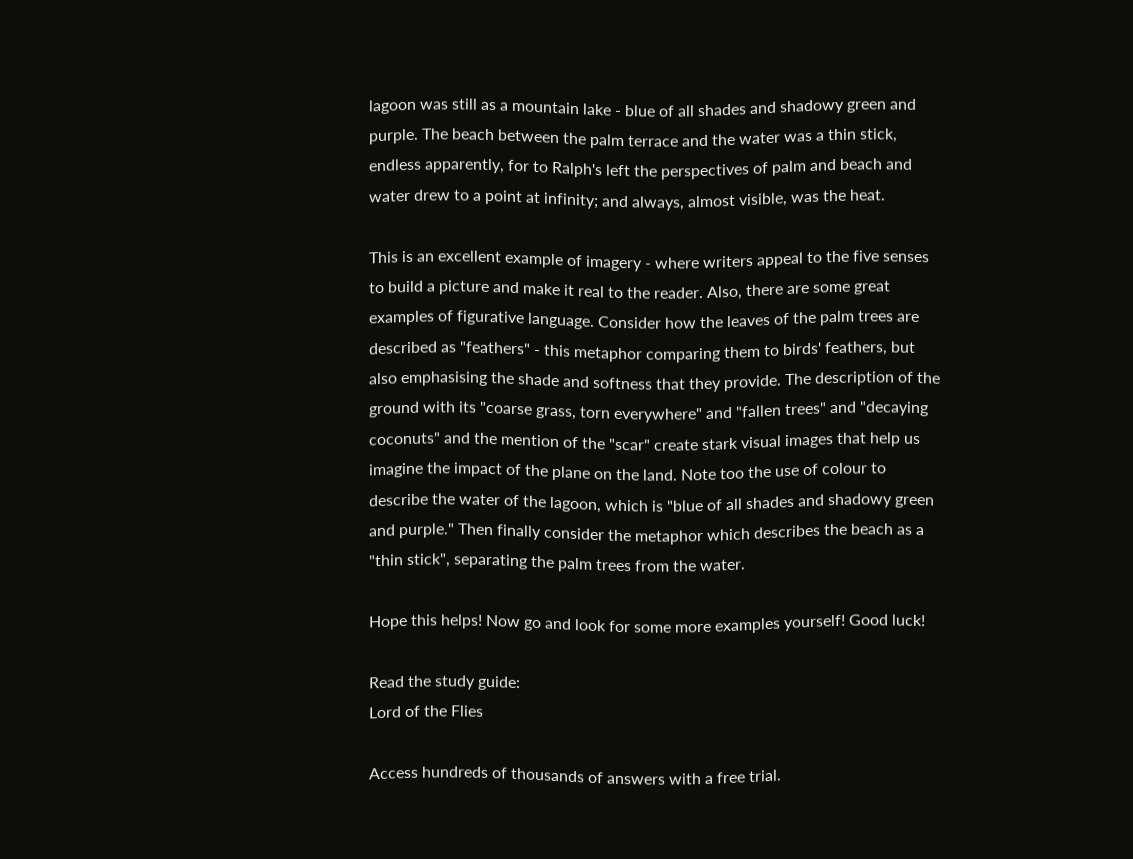lagoon was still as a mountain lake - blue of all shades and shadowy green and purple. The beach between the palm terrace and the water was a thin stick, endless apparently, for to Ralph's left the perspectives of palm and beach and water drew to a point at infinity; and always, almost visible, was the heat.

This is an excellent example of imagery - where writers appeal to the five senses to build a picture and make it real to the reader. Also, there are some great examples of figurative language. Consider how the leaves of the palm trees are described as "feathers" - this metaphor comparing them to birds' feathers, but also emphasising the shade and softness that they provide. The description of the ground with its "coarse grass, torn everywhere" and "fallen trees" and "decaying coconuts" and the mention of the "scar" create stark visual images that help us imagine the impact of the plane on the land. Note too the use of colour to describe the water of the lagoon, which is "blue of all shades and shadowy green and purple." Then finally consider the metaphor which describes the beach as a "thin stick", separating the palm trees from the water.

Hope this helps! Now go and look for some more examples yourself! Good luck!

Read the study guide:
Lord of the Flies

Access hundreds of thousands of answers with a free trial.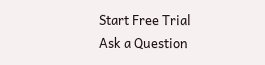Start Free Trial
Ask a Question